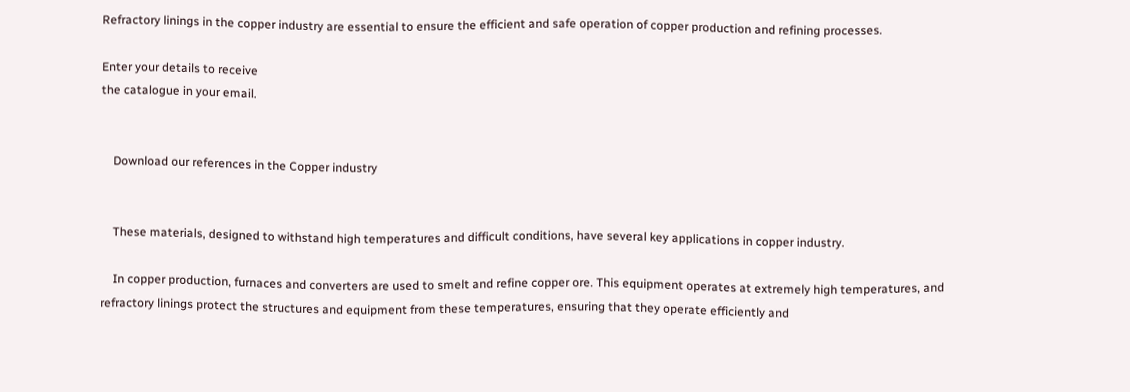Refractory linings in the copper industry are essential to ensure the efficient and safe operation of copper production and refining processes.

Enter your details to receive
the catalogue in your email.


    Download our references in the Copper industry


    These materials, designed to withstand high temperatures and difficult conditions, have several key applications in copper industry.

    In copper production, furnaces and converters are used to smelt and refine copper ore. This equipment operates at extremely high temperatures, and refractory linings protect the structures and equipment from these temperatures, ensuring that they operate efficiently and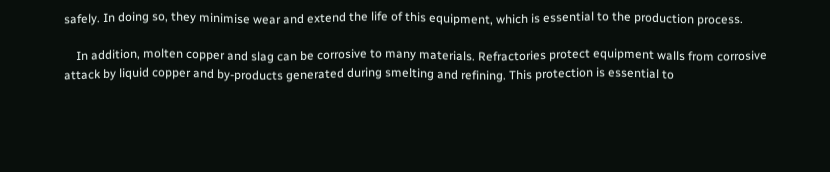safely. In doing so, they minimise wear and extend the life of this equipment, which is essential to the production process.

    In addition, molten copper and slag can be corrosive to many materials. Refractories protect equipment walls from corrosive attack by liquid copper and by-products generated during smelting and refining. This protection is essential to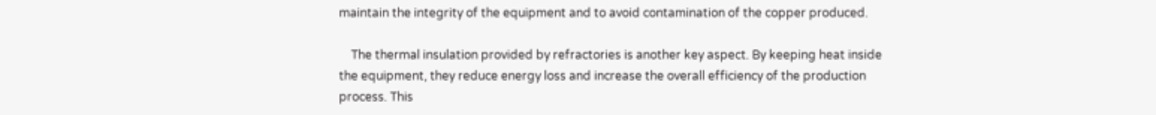maintain the integrity of the equipment and to avoid contamination of the copper produced.

    The thermal insulation provided by refractories is another key aspect. By keeping heat inside the equipment, they reduce energy loss and increase the overall efficiency of the production process. This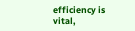efficiency is vital,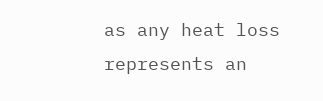as any heat loss represents an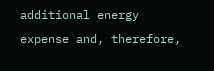additional energy expense and, therefore,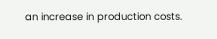an increase in production costs.